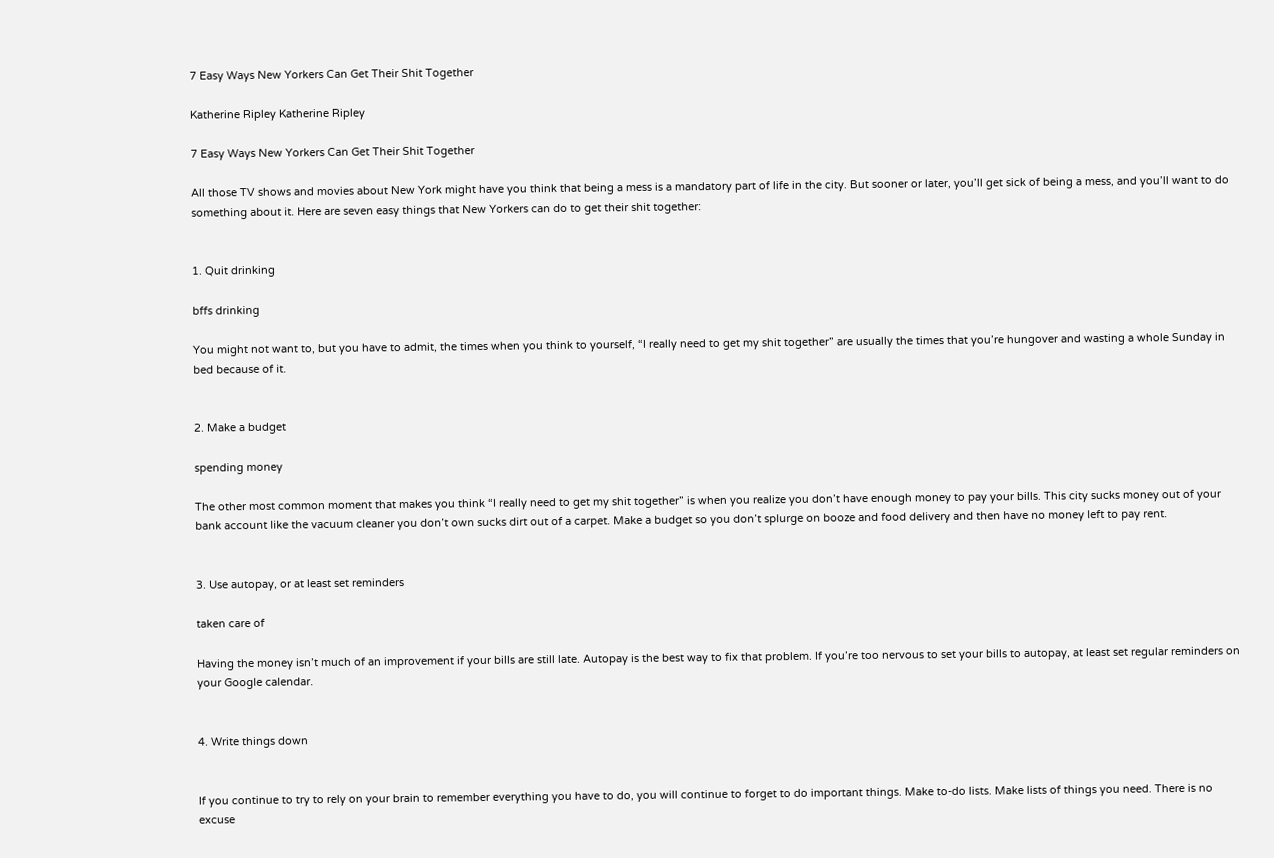7 Easy Ways New Yorkers Can Get Their Shit Together

Katherine Ripley Katherine Ripley

7 Easy Ways New Yorkers Can Get Their Shit Together

All those TV shows and movies about New York might have you think that being a mess is a mandatory part of life in the city. But sooner or later, you’ll get sick of being a mess, and you’ll want to do something about it. Here are seven easy things that New Yorkers can do to get their shit together:


1. Quit drinking

bffs drinking

You might not want to, but you have to admit, the times when you think to yourself, “I really need to get my shit together” are usually the times that you’re hungover and wasting a whole Sunday in bed because of it.


2. Make a budget

spending money

The other most common moment that makes you think “I really need to get my shit together” is when you realize you don’t have enough money to pay your bills. This city sucks money out of your bank account like the vacuum cleaner you don’t own sucks dirt out of a carpet. Make a budget so you don’t splurge on booze and food delivery and then have no money left to pay rent.


3. Use autopay, or at least set reminders

taken care of

Having the money isn’t much of an improvement if your bills are still late. Autopay is the best way to fix that problem. If you’re too nervous to set your bills to autopay, at least set regular reminders on your Google calendar.


4. Write things down


If you continue to try to rely on your brain to remember everything you have to do, you will continue to forget to do important things. Make to-do lists. Make lists of things you need. There is no excuse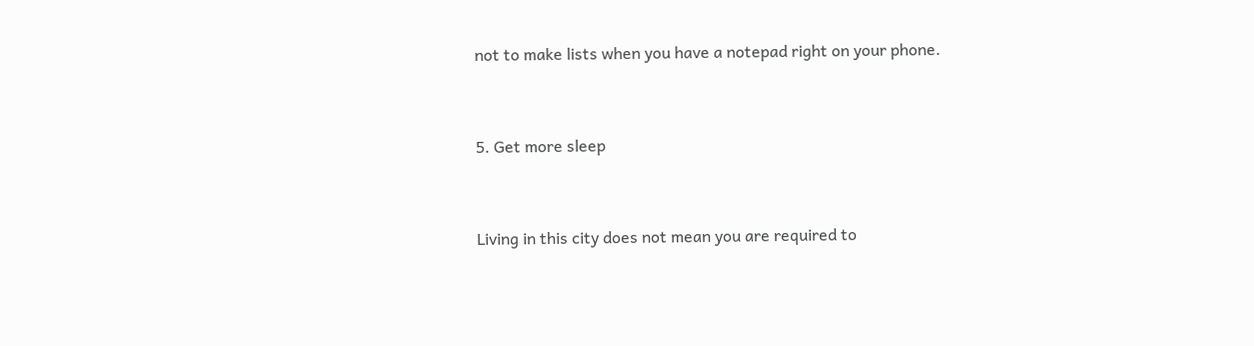not to make lists when you have a notepad right on your phone.


5. Get more sleep


Living in this city does not mean you are required to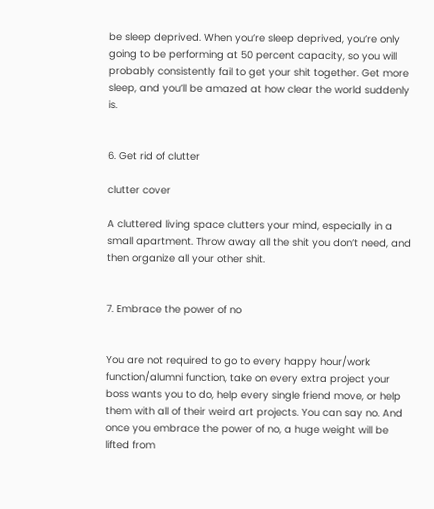be sleep deprived. When you’re sleep deprived, you’re only going to be performing at 50 percent capacity, so you will probably consistently fail to get your shit together. Get more sleep, and you’ll be amazed at how clear the world suddenly is.


6. Get rid of clutter

clutter cover

A cluttered living space clutters your mind, especially in a small apartment. Throw away all the shit you don’t need, and then organize all your other shit.


7. Embrace the power of no


You are not required to go to every happy hour/work function/alumni function, take on every extra project your boss wants you to do, help every single friend move, or help them with all of their weird art projects. You can say no. And once you embrace the power of no, a huge weight will be lifted from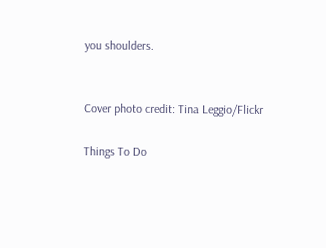you shoulders.


Cover photo credit: Tina Leggio/Flickr

Things To Do